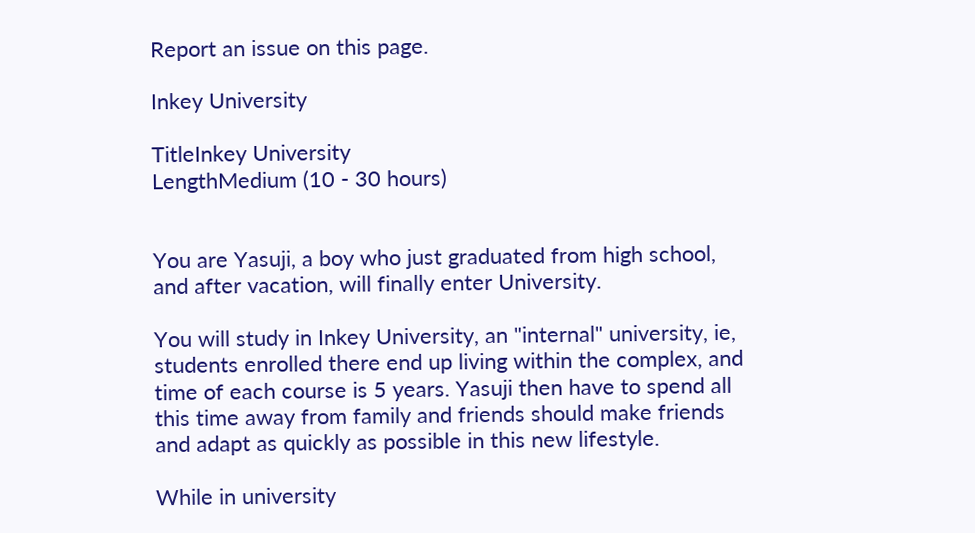Report an issue on this page.

Inkey University

TitleInkey University
LengthMedium (10 - 30 hours)


You are Yasuji, a boy who just graduated from high school, and after vacation, will finally enter University.

You will study in Inkey University, an "internal" university, ie, students enrolled there end up living within the complex, and time of each course is 5 years. Yasuji then have to spend all this time away from family and friends should make friends and adapt as quickly as possible in this new lifestyle.

While in university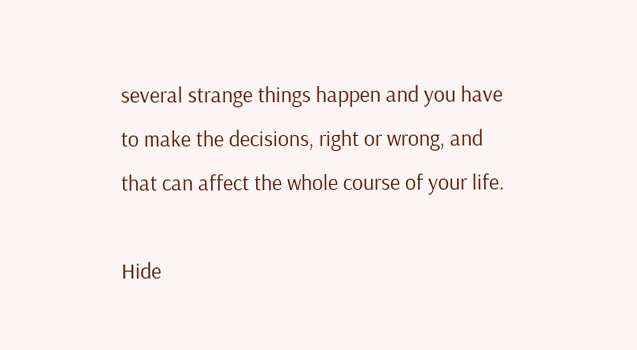several strange things happen and you have to make the decisions, right or wrong, and that can affect the whole course of your life.

Hide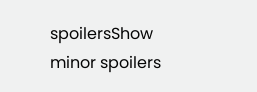spoilersShow minor spoilers